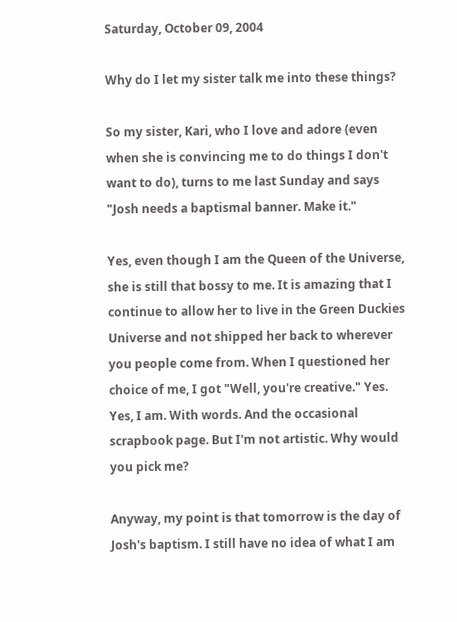Saturday, October 09, 2004

Why do I let my sister talk me into these things?

So my sister, Kari, who I love and adore (even when she is convincing me to do things I don't want to do), turns to me last Sunday and says "Josh needs a baptismal banner. Make it."

Yes, even though I am the Queen of the Universe, she is still that bossy to me. It is amazing that I continue to allow her to live in the Green Duckies Universe and not shipped her back to wherever you people come from. When I questioned her choice of me, I got "Well, you're creative." Yes. Yes, I am. With words. And the occasional scrapbook page. But I'm not artistic. Why would you pick me?

Anyway, my point is that tomorrow is the day of Josh's baptism. I still have no idea of what I am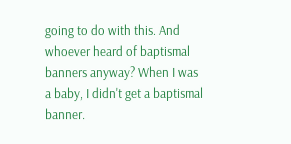going to do with this. And whoever heard of baptismal banners anyway? When I was a baby, I didn't get a baptismal banner.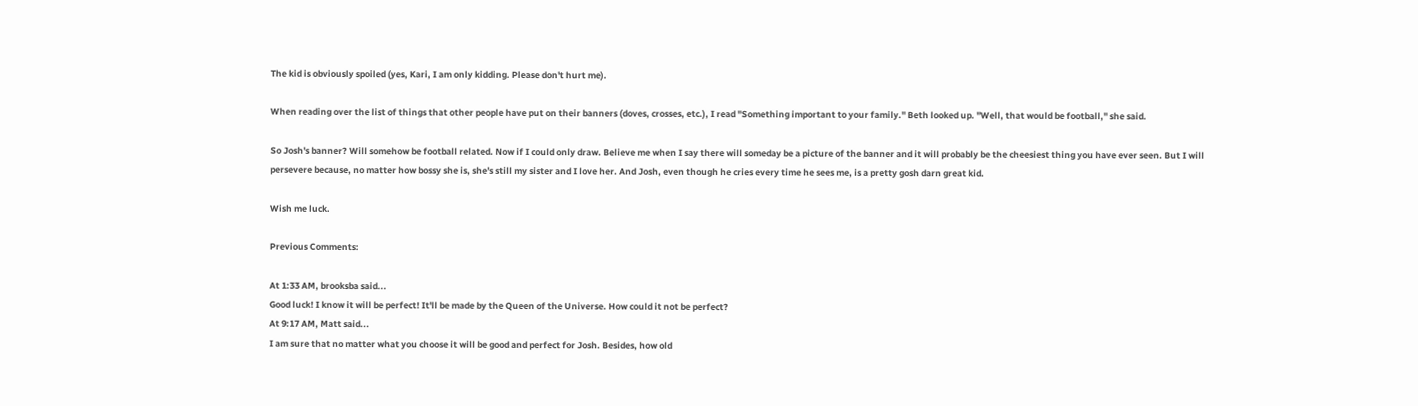The kid is obviously spoiled (yes, Kari, I am only kidding. Please don't hurt me).

When reading over the list of things that other people have put on their banners (doves, crosses, etc.), I read "Something important to your family." Beth looked up. "Well, that would be football," she said.

So Josh's banner? Will somehow be football related. Now if I could only draw. Believe me when I say there will someday be a picture of the banner and it will probably be the cheesiest thing you have ever seen. But I will persevere because, no matter how bossy she is, she's still my sister and I love her. And Josh, even though he cries every time he sees me, is a pretty gosh darn great kid.

Wish me luck.

Previous Comments:

At 1:33 AM, brooksba said...
Good luck! I know it will be perfect! It'll be made by the Queen of the Universe. How could it not be perfect?
At 9:17 AM, Matt said...
I am sure that no matter what you choose it will be good and perfect for Josh. Besides, how old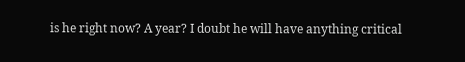is he right now? A year? I doubt he will have anything critical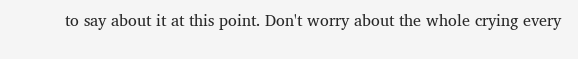to say about it at this point. Don't worry about the whole crying every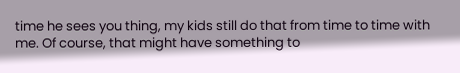time he sees you thing, my kids still do that from time to time with me. Of course, that might have something to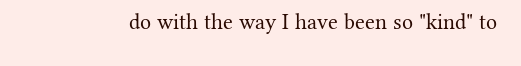do with the way I have been so "kind" to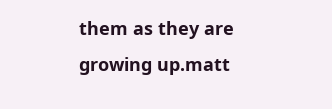them as they are growing up.matt